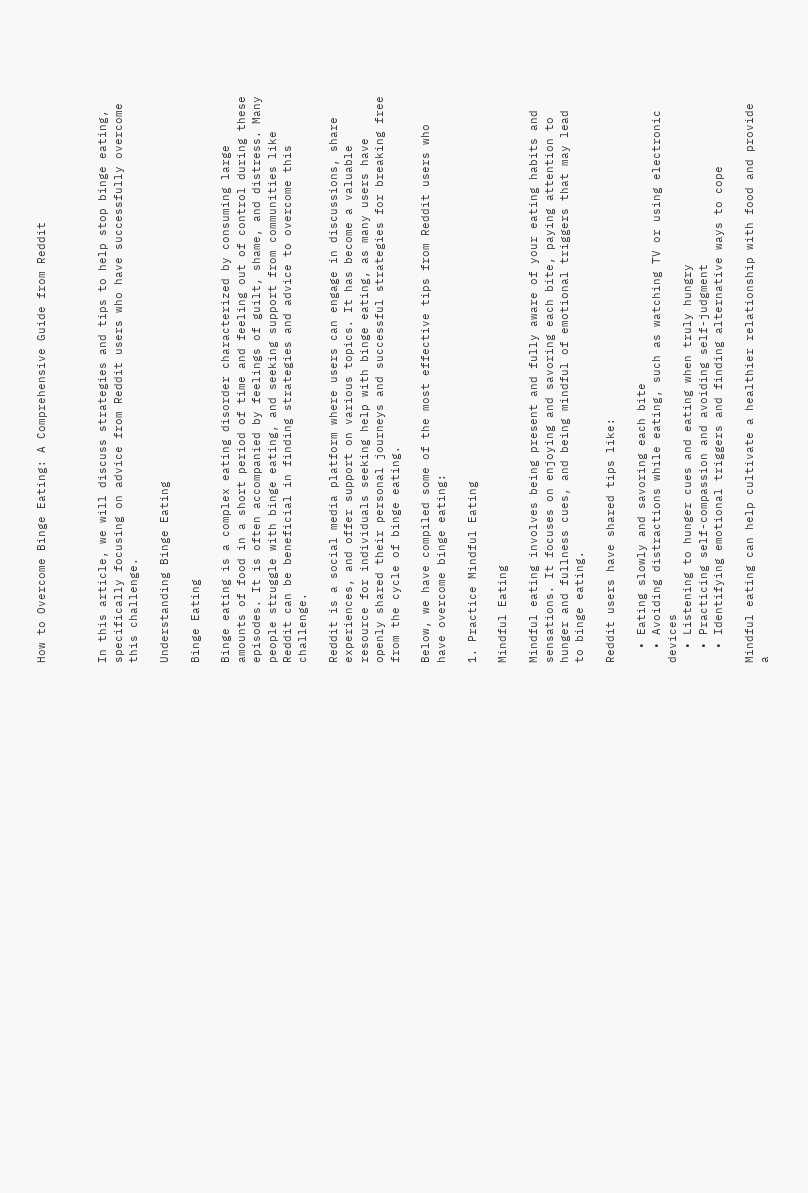How to Overcome Binge Eating: A Comprehensive Guide from Reddit



In this article, we will discuss strategies and tips to help stop binge eating, specifically focusing on advice from Reddit users who have successfully overcome this challenge.

Understanding Binge Eating

Binge Eating

Binge eating is a complex eating disorder characterized by consuming large amounts of food in a short period of time and feeling out of control during these episodes. It is often accompanied by feelings of guilt, shame, and distress. Many people struggle with binge eating, and seeking support from communities like Reddit can be beneficial in finding strategies and advice to overcome this challenge.

Reddit is a social media platform where users can engage in discussions, share experiences, and offer support on various topics. It has become a valuable resource for individuals seeking help with binge eating, as many users have openly shared their personal journeys and successful strategies for breaking free from the cycle of binge eating.

Below, we have compiled some of the most effective tips from Reddit users who have overcome binge eating:

1. Practice Mindful Eating

Mindful Eating

Mindful eating involves being present and fully aware of your eating habits and sensations. It focuses on enjoying and savoring each bite, paying attention to hunger and fullness cues, and being mindful of emotional triggers that may lead to binge eating.

Reddit users have shared tips like:

  • Eating slowly and savoring each bite
  • Avoiding distractions while eating, such as watching TV or using electronic devices
  • Listening to hunger cues and eating when truly hungry
  • Practicing self-compassion and avoiding self-judgment
  • Identifying emotional triggers and finding alternative ways to cope

Mindful eating can help cultivate a healthier relationship with food and provide a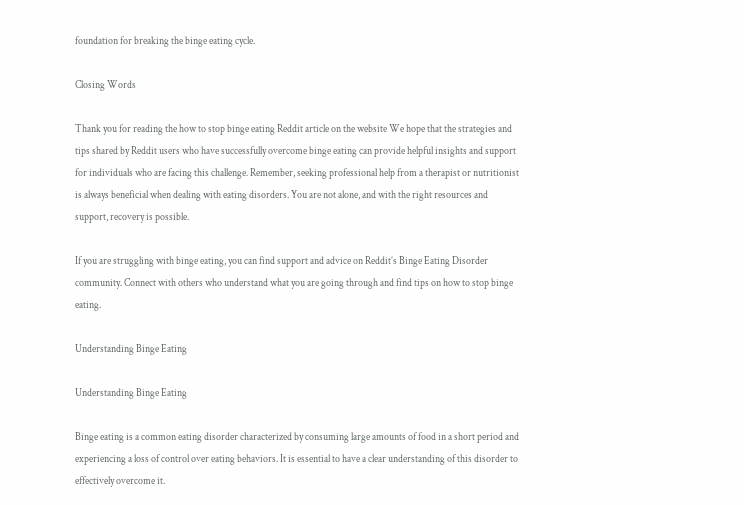foundation for breaking the binge eating cycle.

Closing Words

Thank you for reading the how to stop binge eating Reddit article on the website We hope that the strategies and tips shared by Reddit users who have successfully overcome binge eating can provide helpful insights and support for individuals who are facing this challenge. Remember, seeking professional help from a therapist or nutritionist is always beneficial when dealing with eating disorders. You are not alone, and with the right resources and support, recovery is possible.

If you are struggling with binge eating, you can find support and advice on Reddit’s Binge Eating Disorder community. Connect with others who understand what you are going through and find tips on how to stop binge eating.

Understanding Binge Eating

Understanding Binge Eating

Binge eating is a common eating disorder characterized by consuming large amounts of food in a short period and experiencing a loss of control over eating behaviors. It is essential to have a clear understanding of this disorder to effectively overcome it.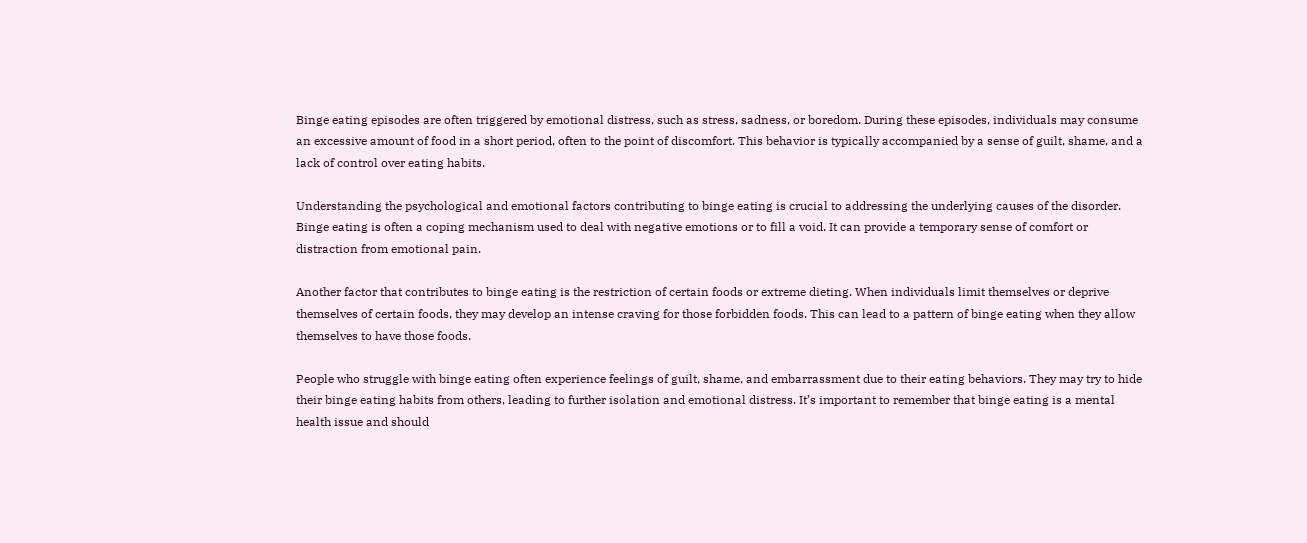Binge eating episodes are often triggered by emotional distress, such as stress, sadness, or boredom. During these episodes, individuals may consume an excessive amount of food in a short period, often to the point of discomfort. This behavior is typically accompanied by a sense of guilt, shame, and a lack of control over eating habits.

Understanding the psychological and emotional factors contributing to binge eating is crucial to addressing the underlying causes of the disorder. Binge eating is often a coping mechanism used to deal with negative emotions or to fill a void. It can provide a temporary sense of comfort or distraction from emotional pain.

Another factor that contributes to binge eating is the restriction of certain foods or extreme dieting. When individuals limit themselves or deprive themselves of certain foods, they may develop an intense craving for those forbidden foods. This can lead to a pattern of binge eating when they allow themselves to have those foods.

People who struggle with binge eating often experience feelings of guilt, shame, and embarrassment due to their eating behaviors. They may try to hide their binge eating habits from others, leading to further isolation and emotional distress. It’s important to remember that binge eating is a mental health issue and should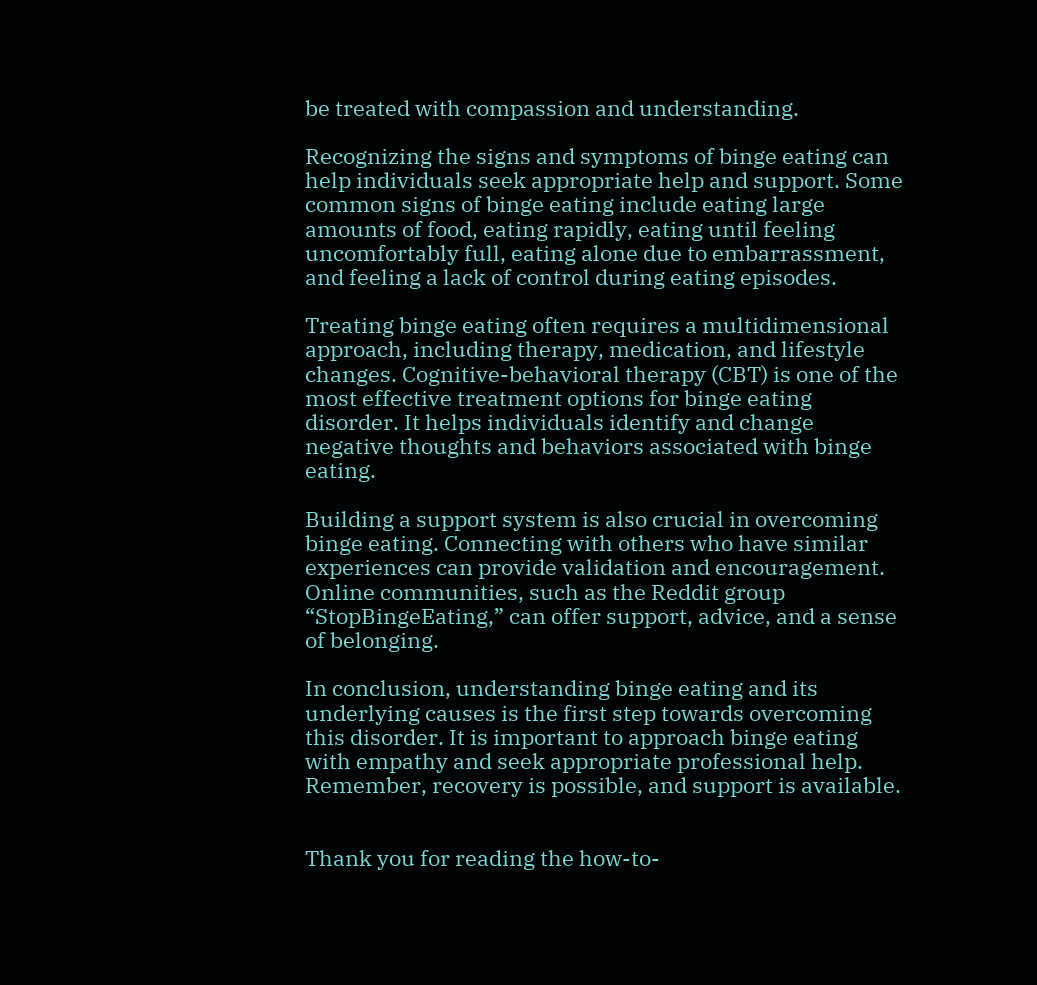be treated with compassion and understanding.

Recognizing the signs and symptoms of binge eating can help individuals seek appropriate help and support. Some common signs of binge eating include eating large amounts of food, eating rapidly, eating until feeling uncomfortably full, eating alone due to embarrassment, and feeling a lack of control during eating episodes.

Treating binge eating often requires a multidimensional approach, including therapy, medication, and lifestyle changes. Cognitive-behavioral therapy (CBT) is one of the most effective treatment options for binge eating disorder. It helps individuals identify and change negative thoughts and behaviors associated with binge eating.

Building a support system is also crucial in overcoming binge eating. Connecting with others who have similar experiences can provide validation and encouragement. Online communities, such as the Reddit group “StopBingeEating,” can offer support, advice, and a sense of belonging.

In conclusion, understanding binge eating and its underlying causes is the first step towards overcoming this disorder. It is important to approach binge eating with empathy and seek appropriate professional help. Remember, recovery is possible, and support is available.


Thank you for reading the how-to-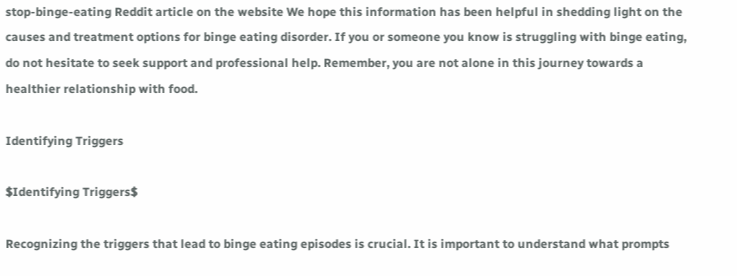stop-binge-eating Reddit article on the website We hope this information has been helpful in shedding light on the causes and treatment options for binge eating disorder. If you or someone you know is struggling with binge eating, do not hesitate to seek support and professional help. Remember, you are not alone in this journey towards a healthier relationship with food.

Identifying Triggers

$Identifying Triggers$

Recognizing the triggers that lead to binge eating episodes is crucial. It is important to understand what prompts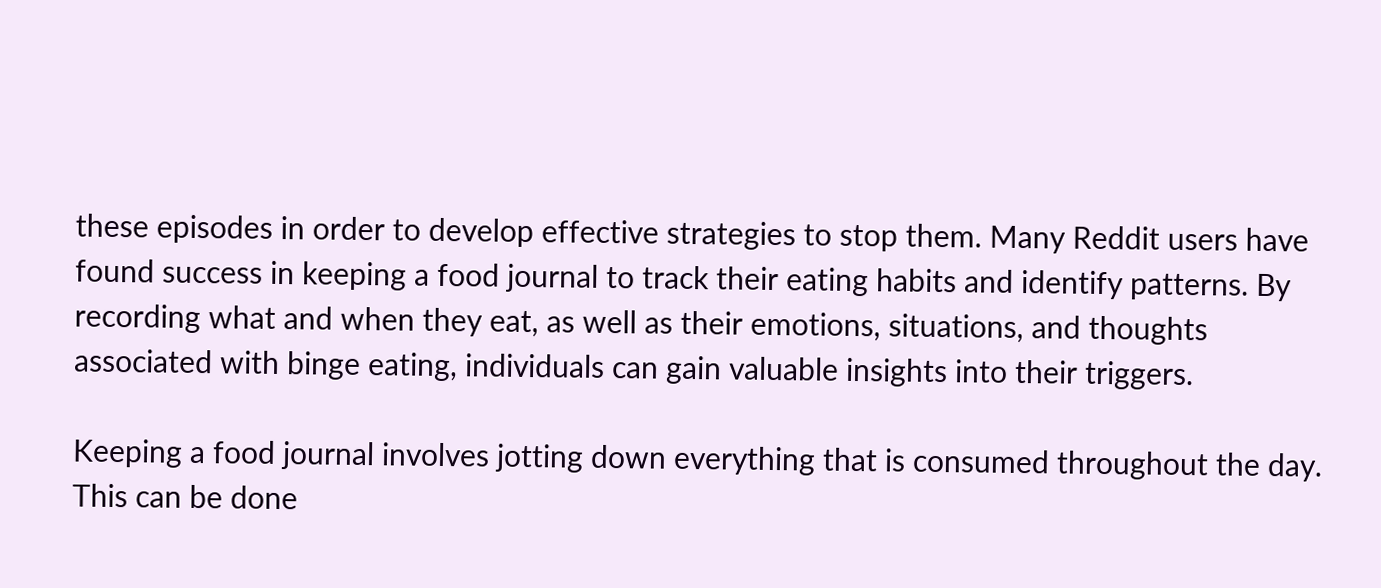these episodes in order to develop effective strategies to stop them. Many Reddit users have found success in keeping a food journal to track their eating habits and identify patterns. By recording what and when they eat, as well as their emotions, situations, and thoughts associated with binge eating, individuals can gain valuable insights into their triggers.

Keeping a food journal involves jotting down everything that is consumed throughout the day. This can be done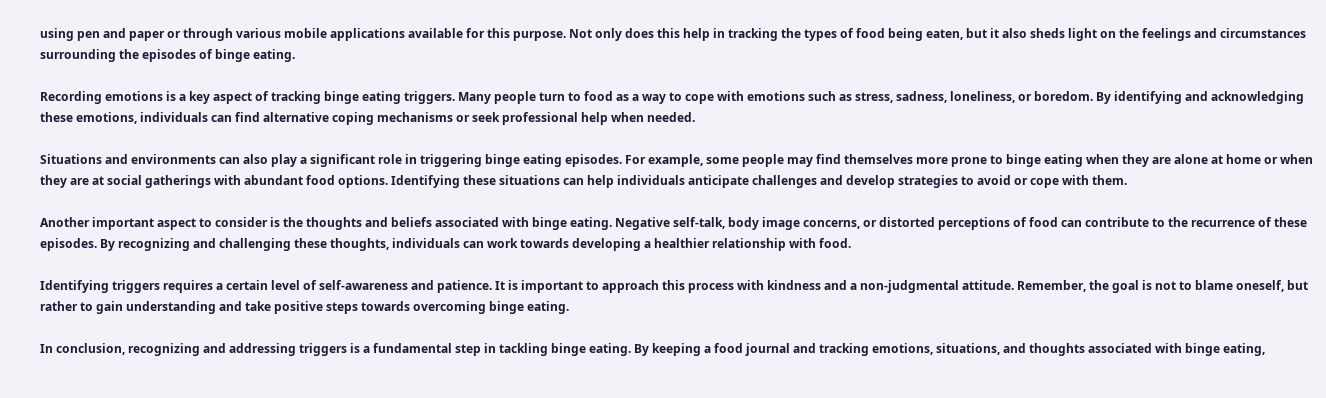using pen and paper or through various mobile applications available for this purpose. Not only does this help in tracking the types of food being eaten, but it also sheds light on the feelings and circumstances surrounding the episodes of binge eating.

Recording emotions is a key aspect of tracking binge eating triggers. Many people turn to food as a way to cope with emotions such as stress, sadness, loneliness, or boredom. By identifying and acknowledging these emotions, individuals can find alternative coping mechanisms or seek professional help when needed.

Situations and environments can also play a significant role in triggering binge eating episodes. For example, some people may find themselves more prone to binge eating when they are alone at home or when they are at social gatherings with abundant food options. Identifying these situations can help individuals anticipate challenges and develop strategies to avoid or cope with them.

Another important aspect to consider is the thoughts and beliefs associated with binge eating. Negative self-talk, body image concerns, or distorted perceptions of food can contribute to the recurrence of these episodes. By recognizing and challenging these thoughts, individuals can work towards developing a healthier relationship with food.

Identifying triggers requires a certain level of self-awareness and patience. It is important to approach this process with kindness and a non-judgmental attitude. Remember, the goal is not to blame oneself, but rather to gain understanding and take positive steps towards overcoming binge eating.

In conclusion, recognizing and addressing triggers is a fundamental step in tackling binge eating. By keeping a food journal and tracking emotions, situations, and thoughts associated with binge eating,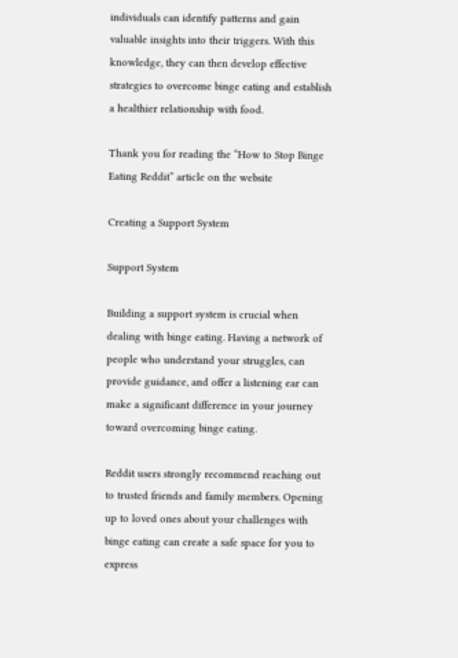individuals can identify patterns and gain valuable insights into their triggers. With this knowledge, they can then develop effective strategies to overcome binge eating and establish a healthier relationship with food.

Thank you for reading the “How to Stop Binge Eating Reddit” article on the website

Creating a Support System

Support System

Building a support system is crucial when dealing with binge eating. Having a network of people who understand your struggles, can provide guidance, and offer a listening ear can make a significant difference in your journey toward overcoming binge eating.

Reddit users strongly recommend reaching out to trusted friends and family members. Opening up to loved ones about your challenges with binge eating can create a safe space for you to express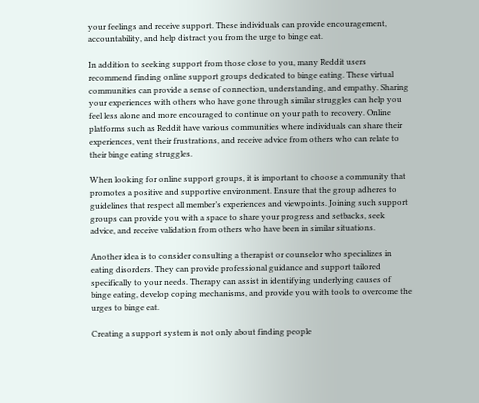your feelings and receive support. These individuals can provide encouragement, accountability, and help distract you from the urge to binge eat.

In addition to seeking support from those close to you, many Reddit users recommend finding online support groups dedicated to binge eating. These virtual communities can provide a sense of connection, understanding, and empathy. Sharing your experiences with others who have gone through similar struggles can help you feel less alone and more encouraged to continue on your path to recovery. Online platforms such as Reddit have various communities where individuals can share their experiences, vent their frustrations, and receive advice from others who can relate to their binge eating struggles.

When looking for online support groups, it is important to choose a community that promotes a positive and supportive environment. Ensure that the group adheres to guidelines that respect all member’s experiences and viewpoints. Joining such support groups can provide you with a space to share your progress and setbacks, seek advice, and receive validation from others who have been in similar situations.

Another idea is to consider consulting a therapist or counselor who specializes in eating disorders. They can provide professional guidance and support tailored specifically to your needs. Therapy can assist in identifying underlying causes of binge eating, develop coping mechanisms, and provide you with tools to overcome the urges to binge eat.

Creating a support system is not only about finding people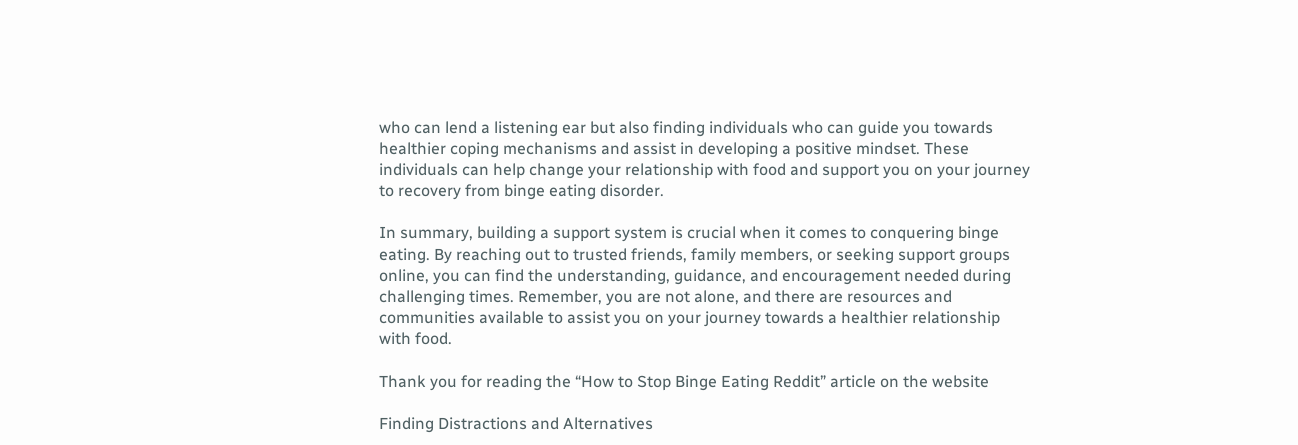who can lend a listening ear but also finding individuals who can guide you towards healthier coping mechanisms and assist in developing a positive mindset. These individuals can help change your relationship with food and support you on your journey to recovery from binge eating disorder.

In summary, building a support system is crucial when it comes to conquering binge eating. By reaching out to trusted friends, family members, or seeking support groups online, you can find the understanding, guidance, and encouragement needed during challenging times. Remember, you are not alone, and there are resources and communities available to assist you on your journey towards a healthier relationship with food.

Thank you for reading the “How to Stop Binge Eating Reddit” article on the website

Finding Distractions and Alternatives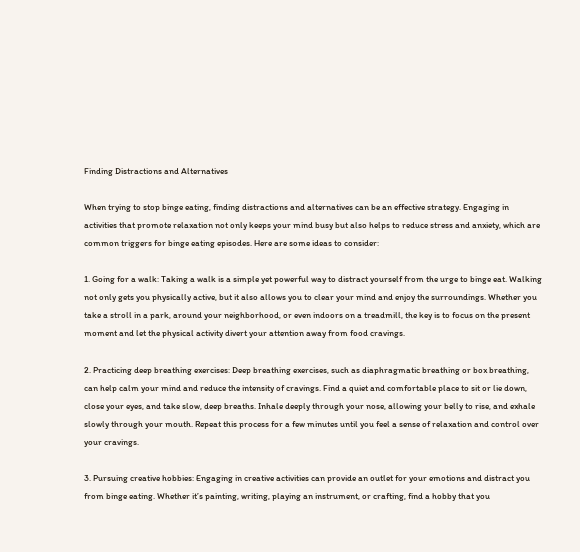Finding Distractions and Alternatives

When trying to stop binge eating, finding distractions and alternatives can be an effective strategy. Engaging in activities that promote relaxation not only keeps your mind busy but also helps to reduce stress and anxiety, which are common triggers for binge eating episodes. Here are some ideas to consider:

1. Going for a walk: Taking a walk is a simple yet powerful way to distract yourself from the urge to binge eat. Walking not only gets you physically active, but it also allows you to clear your mind and enjoy the surroundings. Whether you take a stroll in a park, around your neighborhood, or even indoors on a treadmill, the key is to focus on the present moment and let the physical activity divert your attention away from food cravings.

2. Practicing deep breathing exercises: Deep breathing exercises, such as diaphragmatic breathing or box breathing, can help calm your mind and reduce the intensity of cravings. Find a quiet and comfortable place to sit or lie down, close your eyes, and take slow, deep breaths. Inhale deeply through your nose, allowing your belly to rise, and exhale slowly through your mouth. Repeat this process for a few minutes until you feel a sense of relaxation and control over your cravings.

3. Pursuing creative hobbies: Engaging in creative activities can provide an outlet for your emotions and distract you from binge eating. Whether it’s painting, writing, playing an instrument, or crafting, find a hobby that you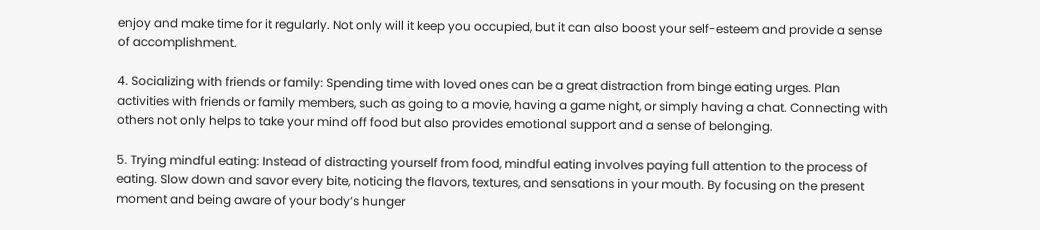enjoy and make time for it regularly. Not only will it keep you occupied, but it can also boost your self-esteem and provide a sense of accomplishment.

4. Socializing with friends or family: Spending time with loved ones can be a great distraction from binge eating urges. Plan activities with friends or family members, such as going to a movie, having a game night, or simply having a chat. Connecting with others not only helps to take your mind off food but also provides emotional support and a sense of belonging.

5. Trying mindful eating: Instead of distracting yourself from food, mindful eating involves paying full attention to the process of eating. Slow down and savor every bite, noticing the flavors, textures, and sensations in your mouth. By focusing on the present moment and being aware of your body’s hunger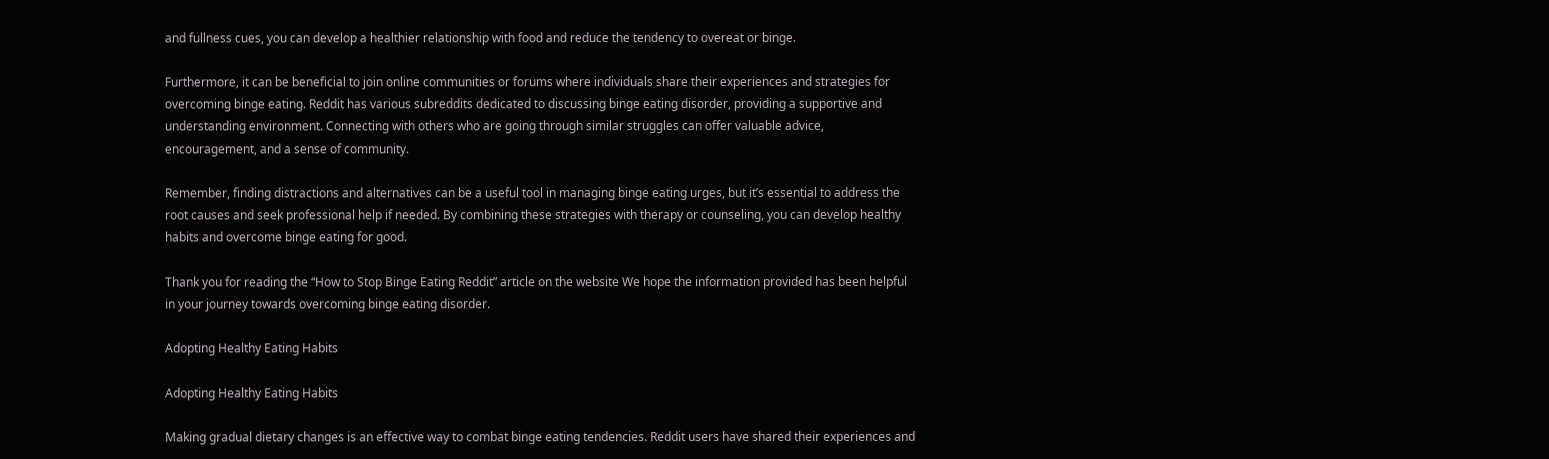and fullness cues, you can develop a healthier relationship with food and reduce the tendency to overeat or binge.

Furthermore, it can be beneficial to join online communities or forums where individuals share their experiences and strategies for overcoming binge eating. Reddit has various subreddits dedicated to discussing binge eating disorder, providing a supportive and understanding environment. Connecting with others who are going through similar struggles can offer valuable advice, encouragement, and a sense of community.

Remember, finding distractions and alternatives can be a useful tool in managing binge eating urges, but it’s essential to address the root causes and seek professional help if needed. By combining these strategies with therapy or counseling, you can develop healthy habits and overcome binge eating for good.

Thank you for reading the “How to Stop Binge Eating Reddit” article on the website We hope the information provided has been helpful in your journey towards overcoming binge eating disorder.

Adopting Healthy Eating Habits

Adopting Healthy Eating Habits

Making gradual dietary changes is an effective way to combat binge eating tendencies. Reddit users have shared their experiences and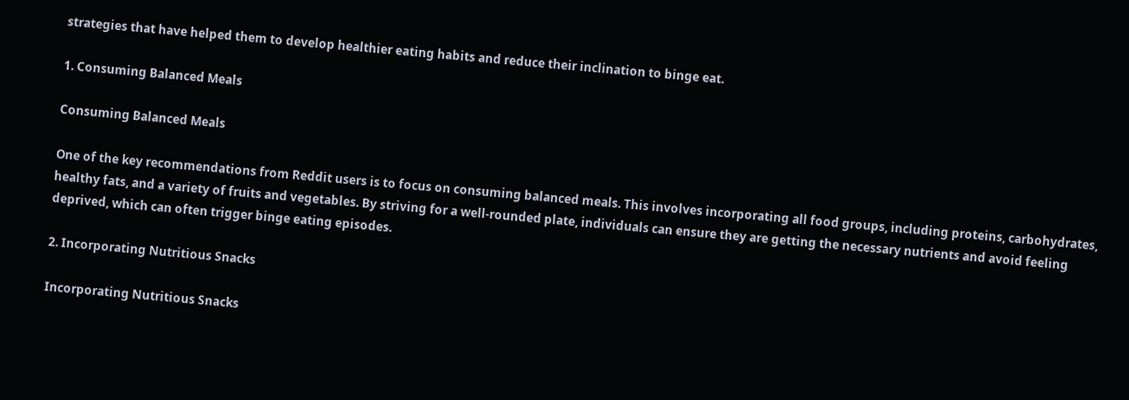strategies that have helped them to develop healthier eating habits and reduce their inclination to binge eat.

1. Consuming Balanced Meals

Consuming Balanced Meals

One of the key recommendations from Reddit users is to focus on consuming balanced meals. This involves incorporating all food groups, including proteins, carbohydrates, healthy fats, and a variety of fruits and vegetables. By striving for a well-rounded plate, individuals can ensure they are getting the necessary nutrients and avoid feeling deprived, which can often trigger binge eating episodes.

2. Incorporating Nutritious Snacks

Incorporating Nutritious Snacks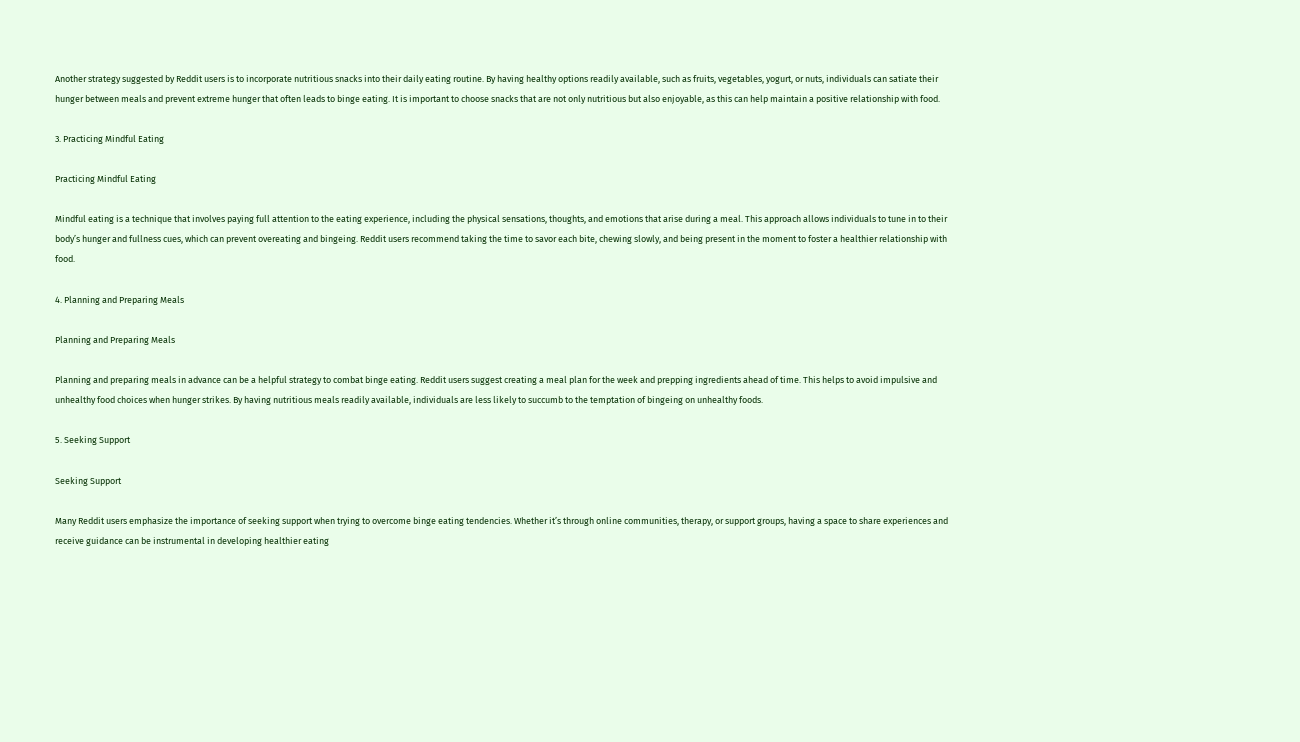Another strategy suggested by Reddit users is to incorporate nutritious snacks into their daily eating routine. By having healthy options readily available, such as fruits, vegetables, yogurt, or nuts, individuals can satiate their hunger between meals and prevent extreme hunger that often leads to binge eating. It is important to choose snacks that are not only nutritious but also enjoyable, as this can help maintain a positive relationship with food.

3. Practicing Mindful Eating

Practicing Mindful Eating

Mindful eating is a technique that involves paying full attention to the eating experience, including the physical sensations, thoughts, and emotions that arise during a meal. This approach allows individuals to tune in to their body’s hunger and fullness cues, which can prevent overeating and bingeing. Reddit users recommend taking the time to savor each bite, chewing slowly, and being present in the moment to foster a healthier relationship with food.

4. Planning and Preparing Meals

Planning and Preparing Meals

Planning and preparing meals in advance can be a helpful strategy to combat binge eating. Reddit users suggest creating a meal plan for the week and prepping ingredients ahead of time. This helps to avoid impulsive and unhealthy food choices when hunger strikes. By having nutritious meals readily available, individuals are less likely to succumb to the temptation of bingeing on unhealthy foods.

5. Seeking Support

Seeking Support

Many Reddit users emphasize the importance of seeking support when trying to overcome binge eating tendencies. Whether it’s through online communities, therapy, or support groups, having a space to share experiences and receive guidance can be instrumental in developing healthier eating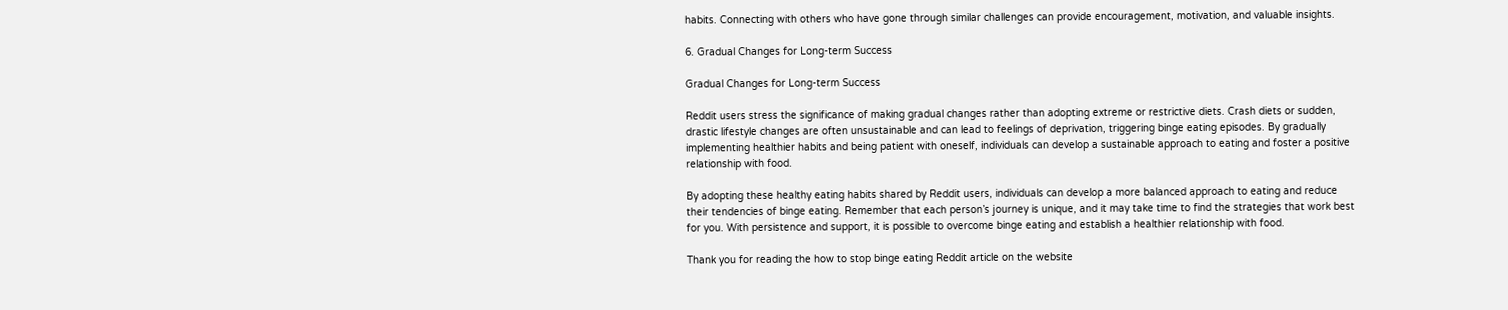habits. Connecting with others who have gone through similar challenges can provide encouragement, motivation, and valuable insights.

6. Gradual Changes for Long-term Success

Gradual Changes for Long-term Success

Reddit users stress the significance of making gradual changes rather than adopting extreme or restrictive diets. Crash diets or sudden, drastic lifestyle changes are often unsustainable and can lead to feelings of deprivation, triggering binge eating episodes. By gradually implementing healthier habits and being patient with oneself, individuals can develop a sustainable approach to eating and foster a positive relationship with food.

By adopting these healthy eating habits shared by Reddit users, individuals can develop a more balanced approach to eating and reduce their tendencies of binge eating. Remember that each person’s journey is unique, and it may take time to find the strategies that work best for you. With persistence and support, it is possible to overcome binge eating and establish a healthier relationship with food.

Thank you for reading the how to stop binge eating Reddit article on the website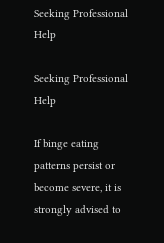Seeking Professional Help

Seeking Professional Help

If binge eating patterns persist or become severe, it is strongly advised to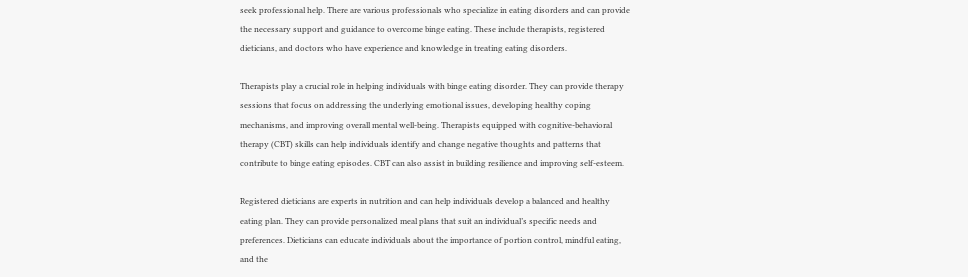seek professional help. There are various professionals who specialize in eating disorders and can provide the necessary support and guidance to overcome binge eating. These include therapists, registered dieticians, and doctors who have experience and knowledge in treating eating disorders.

Therapists play a crucial role in helping individuals with binge eating disorder. They can provide therapy sessions that focus on addressing the underlying emotional issues, developing healthy coping mechanisms, and improving overall mental well-being. Therapists equipped with cognitive-behavioral therapy (CBT) skills can help individuals identify and change negative thoughts and patterns that contribute to binge eating episodes. CBT can also assist in building resilience and improving self-esteem.

Registered dieticians are experts in nutrition and can help individuals develop a balanced and healthy eating plan. They can provide personalized meal plans that suit an individual’s specific needs and preferences. Dieticians can educate individuals about the importance of portion control, mindful eating, and the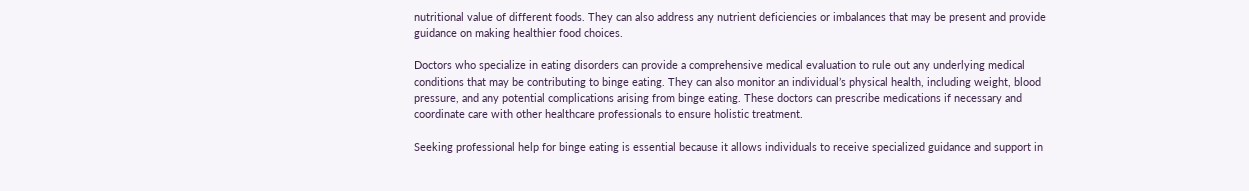nutritional value of different foods. They can also address any nutrient deficiencies or imbalances that may be present and provide guidance on making healthier food choices.

Doctors who specialize in eating disorders can provide a comprehensive medical evaluation to rule out any underlying medical conditions that may be contributing to binge eating. They can also monitor an individual’s physical health, including weight, blood pressure, and any potential complications arising from binge eating. These doctors can prescribe medications if necessary and coordinate care with other healthcare professionals to ensure holistic treatment.

Seeking professional help for binge eating is essential because it allows individuals to receive specialized guidance and support in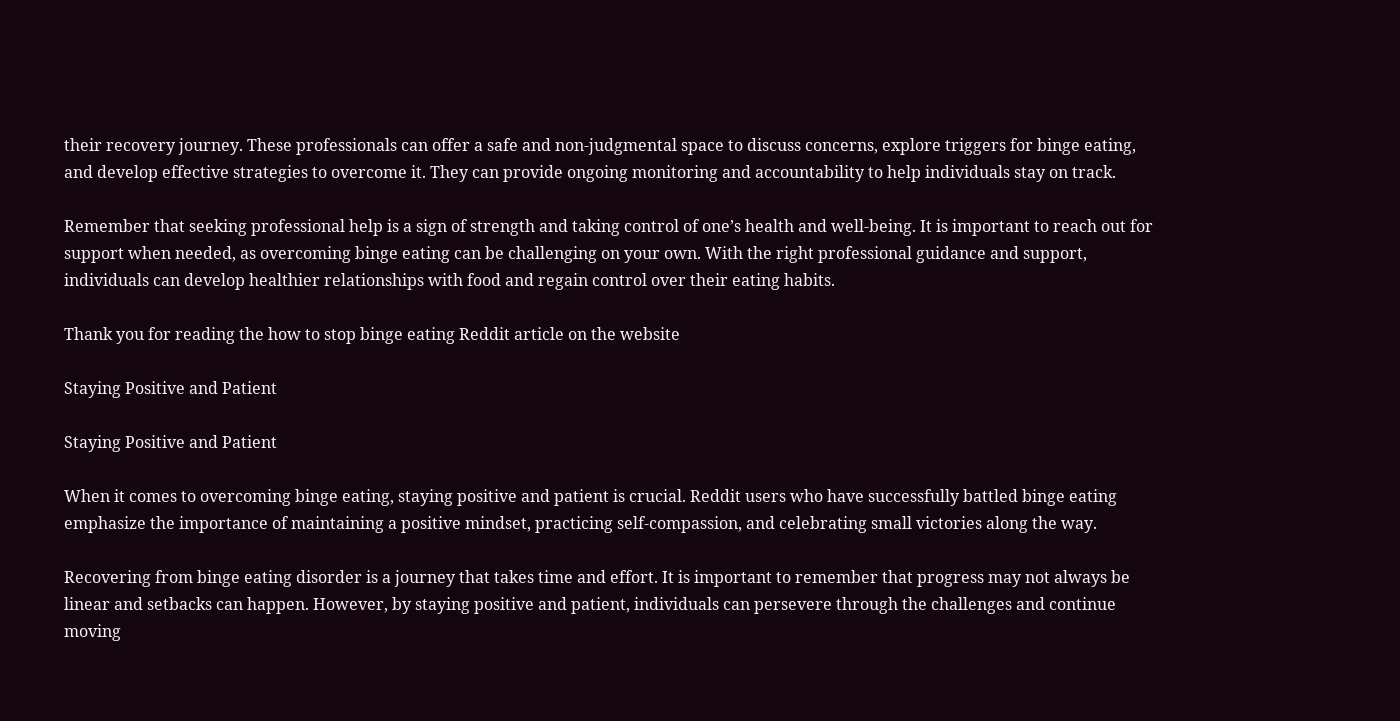their recovery journey. These professionals can offer a safe and non-judgmental space to discuss concerns, explore triggers for binge eating, and develop effective strategies to overcome it. They can provide ongoing monitoring and accountability to help individuals stay on track.

Remember that seeking professional help is a sign of strength and taking control of one’s health and well-being. It is important to reach out for support when needed, as overcoming binge eating can be challenging on your own. With the right professional guidance and support, individuals can develop healthier relationships with food and regain control over their eating habits.

Thank you for reading the how to stop binge eating Reddit article on the website

Staying Positive and Patient

Staying Positive and Patient

When it comes to overcoming binge eating, staying positive and patient is crucial. Reddit users who have successfully battled binge eating emphasize the importance of maintaining a positive mindset, practicing self-compassion, and celebrating small victories along the way.

Recovering from binge eating disorder is a journey that takes time and effort. It is important to remember that progress may not always be linear and setbacks can happen. However, by staying positive and patient, individuals can persevere through the challenges and continue moving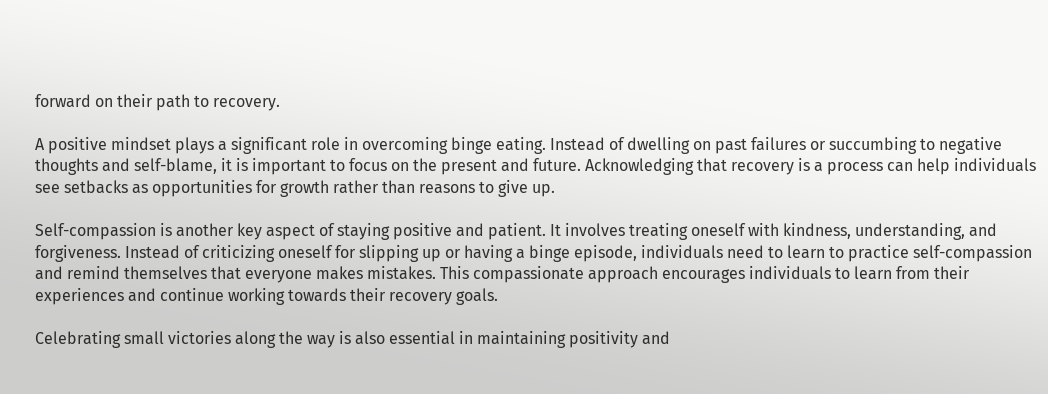forward on their path to recovery.

A positive mindset plays a significant role in overcoming binge eating. Instead of dwelling on past failures or succumbing to negative thoughts and self-blame, it is important to focus on the present and future. Acknowledging that recovery is a process can help individuals see setbacks as opportunities for growth rather than reasons to give up.

Self-compassion is another key aspect of staying positive and patient. It involves treating oneself with kindness, understanding, and forgiveness. Instead of criticizing oneself for slipping up or having a binge episode, individuals need to learn to practice self-compassion and remind themselves that everyone makes mistakes. This compassionate approach encourages individuals to learn from their experiences and continue working towards their recovery goals.

Celebrating small victories along the way is also essential in maintaining positivity and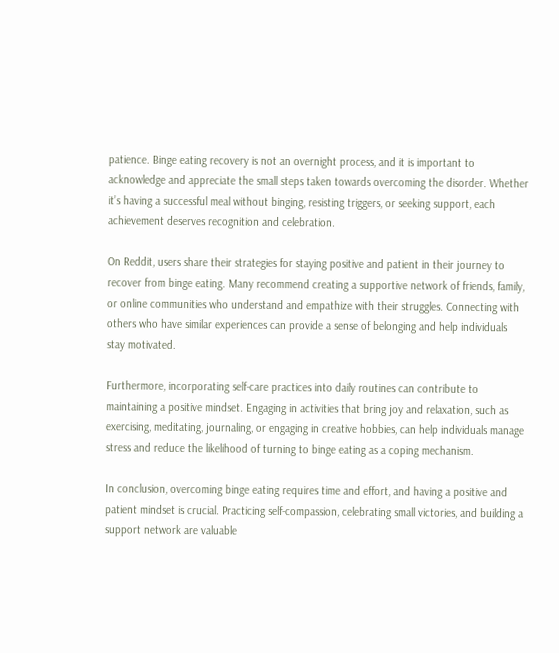patience. Binge eating recovery is not an overnight process, and it is important to acknowledge and appreciate the small steps taken towards overcoming the disorder. Whether it’s having a successful meal without binging, resisting triggers, or seeking support, each achievement deserves recognition and celebration.

On Reddit, users share their strategies for staying positive and patient in their journey to recover from binge eating. Many recommend creating a supportive network of friends, family, or online communities who understand and empathize with their struggles. Connecting with others who have similar experiences can provide a sense of belonging and help individuals stay motivated.

Furthermore, incorporating self-care practices into daily routines can contribute to maintaining a positive mindset. Engaging in activities that bring joy and relaxation, such as exercising, meditating, journaling, or engaging in creative hobbies, can help individuals manage stress and reduce the likelihood of turning to binge eating as a coping mechanism.

In conclusion, overcoming binge eating requires time and effort, and having a positive and patient mindset is crucial. Practicing self-compassion, celebrating small victories, and building a support network are valuable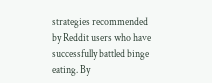strategies recommended by Reddit users who have successfully battled binge eating. By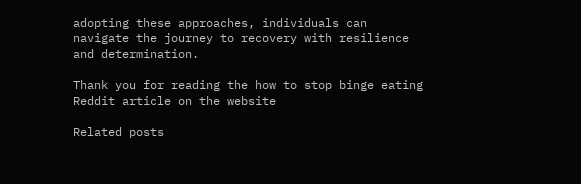adopting these approaches, individuals can navigate the journey to recovery with resilience and determination.

Thank you for reading the how to stop binge eating Reddit article on the website

Related posts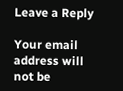Leave a Reply

Your email address will not be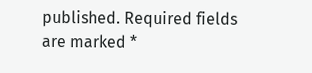published. Required fields are marked *